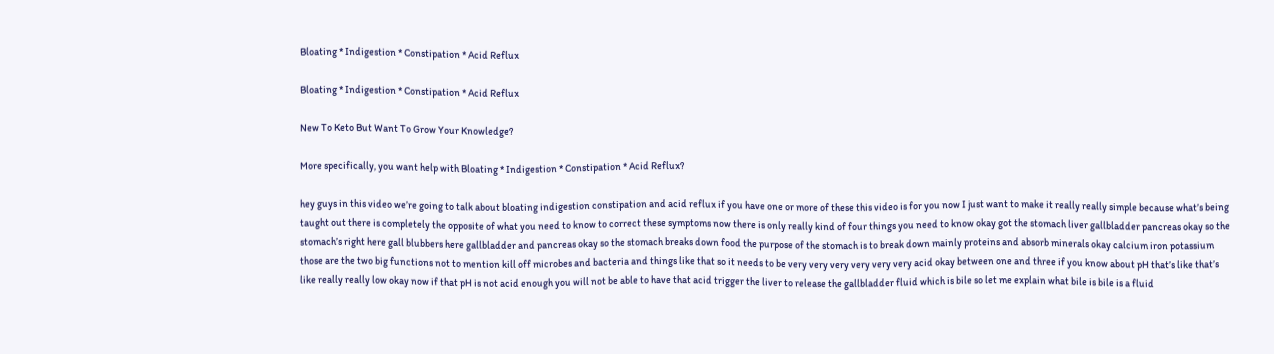Bloating * Indigestion * Constipation * Acid Reflux

Bloating * Indigestion * Constipation * Acid Reflux

New To Keto But Want To Grow Your Knowledge?

More specifically, you want help with Bloating * Indigestion * Constipation * Acid Reflux?

hey guys in this video we’re going to talk about bloating indigestion constipation and acid reflux if you have one or more of these this video is for you now I just want to make it really really simple because what’s being taught out there is completely the opposite of what you need to know to correct these symptoms now there is only really kind of four things you need to know okay got the stomach liver gallbladder pancreas okay so the stomach’s right here gall blubbers here gallbladder and pancreas okay so the stomach breaks down food the purpose of the stomach is to break down mainly proteins and absorb minerals okay calcium iron potassium those are the two big functions not to mention kill off microbes and bacteria and things like that so it needs to be very very very very very very acid okay between one and three if you know about pH that’s like that’s like really really low okay now if that pH is not acid enough you will not be able to have that acid trigger the liver to release the gallbladder fluid which is bile so let me explain what bile is bile is a fluid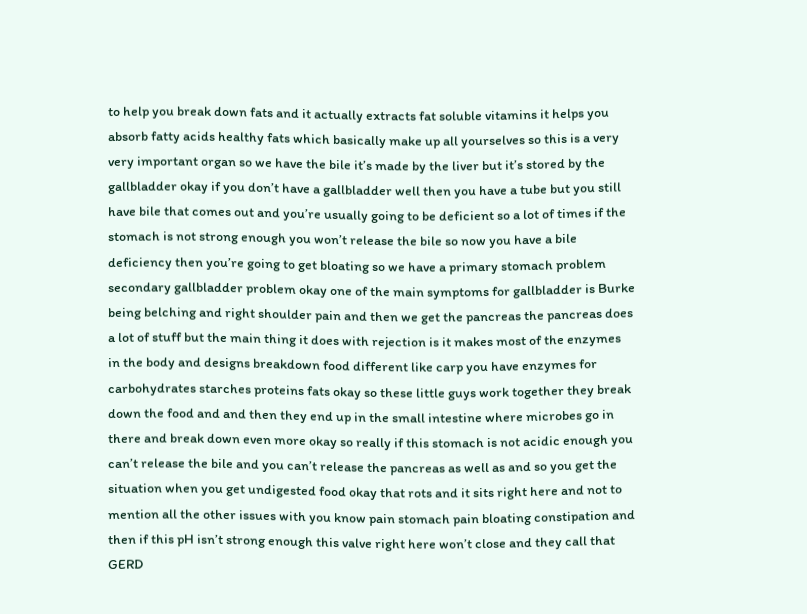to help you break down fats and it actually extracts fat soluble vitamins it helps you absorb fatty acids healthy fats which basically make up all yourselves so this is a very very important organ so we have the bile it’s made by the liver but it’s stored by the gallbladder okay if you don’t have a gallbladder well then you have a tube but you still have bile that comes out and you’re usually going to be deficient so a lot of times if the stomach is not strong enough you won’t release the bile so now you have a bile deficiency then you’re going to get bloating so we have a primary stomach problem secondary gallbladder problem okay one of the main symptoms for gallbladder is Burke being belching and right shoulder pain and then we get the pancreas the pancreas does a lot of stuff but the main thing it does with rejection is it makes most of the enzymes in the body and designs breakdown food different like carp you have enzymes for carbohydrates starches proteins fats okay so these little guys work together they break down the food and and then they end up in the small intestine where microbes go in there and break down even more okay so really if this stomach is not acidic enough you can’t release the bile and you can’t release the pancreas as well as and so you get the situation when you get undigested food okay that rots and it sits right here and not to mention all the other issues with you know pain stomach pain bloating constipation and then if this pH isn’t strong enough this valve right here won’t close and they call that GERD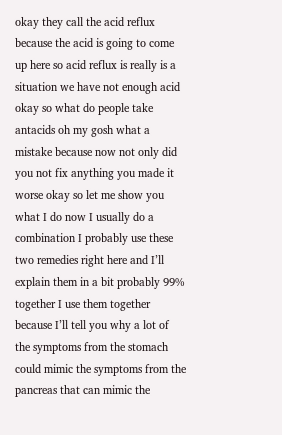okay they call the acid reflux because the acid is going to come up here so acid reflux is really is a situation we have not enough acid okay so what do people take antacids oh my gosh what a mistake because now not only did you not fix anything you made it worse okay so let me show you what I do now I usually do a combination I probably use these two remedies right here and I’ll explain them in a bit probably 99% together I use them together because I’ll tell you why a lot of the symptoms from the stomach could mimic the symptoms from the pancreas that can mimic the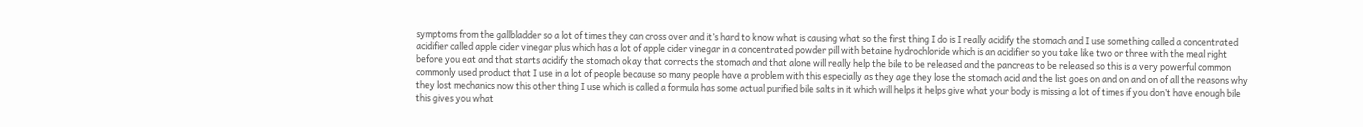symptoms from the gallbladder so a lot of times they can cross over and it’s hard to know what is causing what so the first thing I do is I really acidify the stomach and I use something called a concentrated acidifier called apple cider vinegar plus which has a lot of apple cider vinegar in a concentrated powder pill with betaine hydrochloride which is an acidifier so you take like two or three with the meal right before you eat and that starts acidify the stomach okay that corrects the stomach and that alone will really help the bile to be released and the pancreas to be released so this is a very powerful common commonly used product that I use in a lot of people because so many people have a problem with this especially as they age they lose the stomach acid and the list goes on and on and on of all the reasons why they lost mechanics now this other thing I use which is called a formula has some actual purified bile salts in it which will helps it helps give what your body is missing a lot of times if you don’t have enough bile this gives you what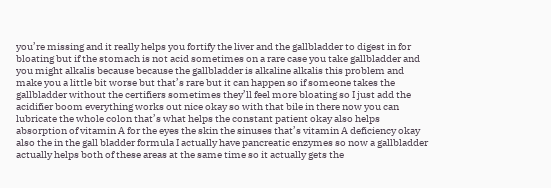you’re missing and it really helps you fortify the liver and the gallbladder to digest in for bloating but if the stomach is not acid sometimes on a rare case you take gallbladder and you might alkalis because because the gallbladder is alkaline alkalis this problem and make you a little bit worse but that’s rare but it can happen so if someone takes the gallbladder without the certifiers sometimes they’ll feel more bloating so I just add the acidifier boom everything works out nice okay so with that bile in there now you can lubricate the whole colon that’s what helps the constant patient okay also helps absorption of vitamin A for the eyes the skin the sinuses that’s vitamin A deficiency okay also the in the gall bladder formula I actually have pancreatic enzymes so now a gallbladder actually helps both of these areas at the same time so it actually gets the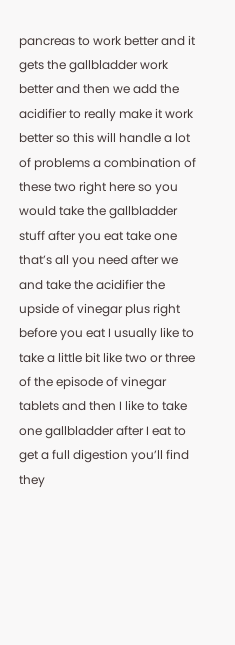pancreas to work better and it gets the gallbladder work better and then we add the acidifier to really make it work better so this will handle a lot of problems a combination of these two right here so you would take the gallbladder stuff after you eat take one that’s all you need after we and take the acidifier the upside of vinegar plus right before you eat I usually like to take a little bit like two or three of the episode of vinegar tablets and then I like to take one gallbladder after I eat to get a full digestion you’ll find they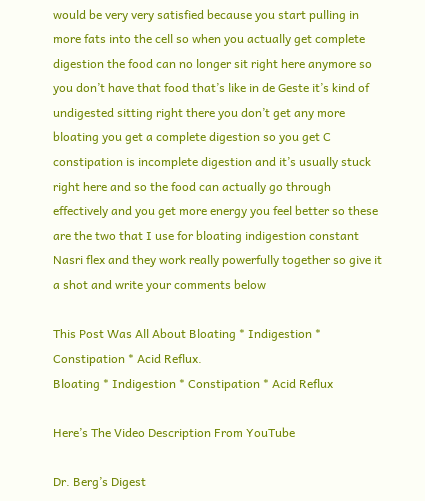would be very very satisfied because you start pulling in more fats into the cell so when you actually get complete digestion the food can no longer sit right here anymore so you don’t have that food that’s like in de Geste it’s kind of undigested sitting right there you don’t get any more bloating you get a complete digestion so you get C constipation is incomplete digestion and it’s usually stuck right here and so the food can actually go through effectively and you get more energy you feel better so these are the two that I use for bloating indigestion constant Nasri flex and they work really powerfully together so give it a shot and write your comments below

This Post Was All About Bloating * Indigestion * Constipation * Acid Reflux.
Bloating * Indigestion * Constipation * Acid Reflux

Here’s The Video Description From YouTube

Dr. Berg’s Digest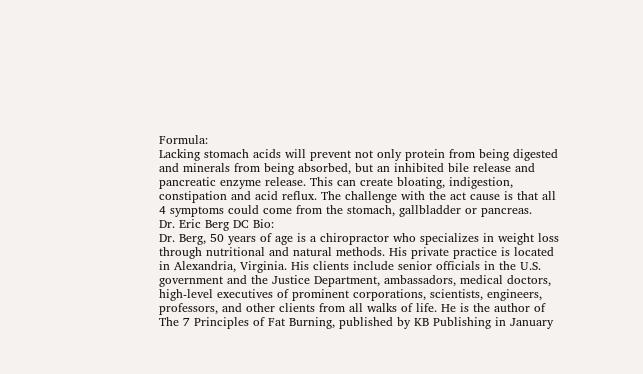Formula:
Lacking stomach acids will prevent not only protein from being digested and minerals from being absorbed, but an inhibited bile release and pancreatic enzyme release. This can create bloating, indigestion, constipation and acid reflux. The challenge with the act cause is that all 4 symptoms could come from the stomach, gallbladder or pancreas.
Dr. Eric Berg DC Bio:
Dr. Berg, 50 years of age is a chiropractor who specializes in weight loss through nutritional and natural methods. His private practice is located in Alexandria, Virginia. His clients include senior officials in the U.S. government and the Justice Department, ambassadors, medical doctors, high-level executives of prominent corporations, scientists, engineers, professors, and other clients from all walks of life. He is the author of The 7 Principles of Fat Burning, published by KB Publishing in January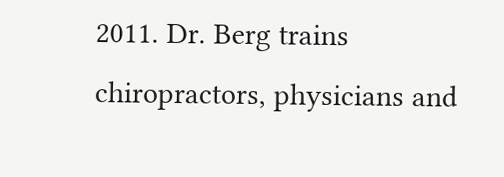2011. Dr. Berg trains chiropractors, physicians and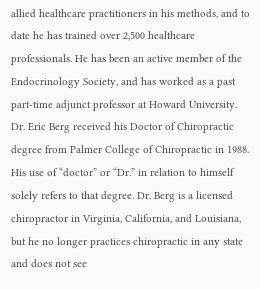allied healthcare practitioners in his methods, and to date he has trained over 2,500 healthcare professionals. He has been an active member of the Endocrinology Society, and has worked as a past part-time adjunct professor at Howard University.
Dr. Eric Berg received his Doctor of Chiropractic degree from Palmer College of Chiropractic in 1988. His use of “doctor” or “Dr.” in relation to himself solely refers to that degree. Dr. Berg is a licensed chiropractor in Virginia, California, and Louisiana, but he no longer practices chiropractic in any state and does not see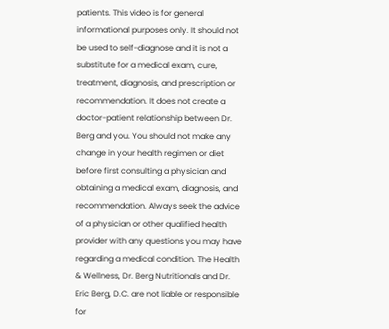patients. This video is for general informational purposes only. It should not be used to self-diagnose and it is not a substitute for a medical exam, cure, treatment, diagnosis, and prescription or recommendation. It does not create a doctor-patient relationship between Dr. Berg and you. You should not make any change in your health regimen or diet before first consulting a physician and obtaining a medical exam, diagnosis, and recommendation. Always seek the advice of a physician or other qualified health provider with any questions you may have regarding a medical condition. The Health & Wellness, Dr. Berg Nutritionals and Dr. Eric Berg, D.C. are not liable or responsible for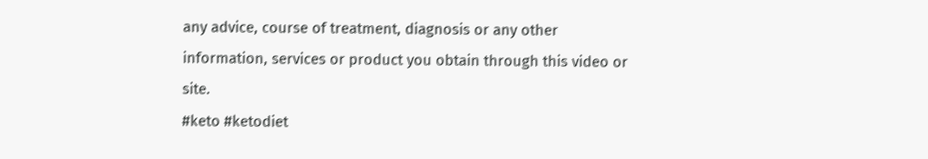any advice, course of treatment, diagnosis or any other information, services or product you obtain through this video or site.
#keto #ketodiet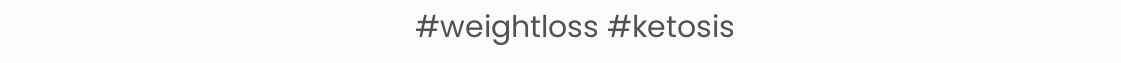#weightloss #ketosis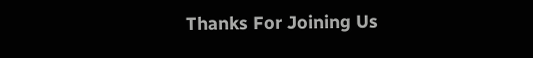Thanks For Joining Us